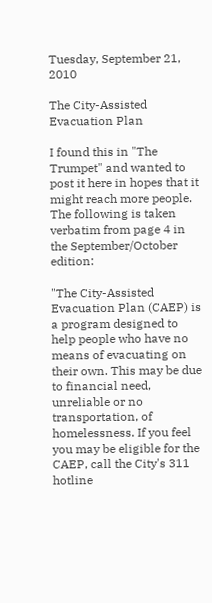Tuesday, September 21, 2010

The City-Assisted Evacuation Plan

I found this in "The Trumpet" and wanted to post it here in hopes that it might reach more people. The following is taken verbatim from page 4 in the September/October edition:

"The City-Assisted Evacuation Plan (CAEP) is a program designed to help people who have no means of evacuating on their own. This may be due to financial need, unreliable or no transportation, of homelessness. If you feel you may be eligible for the CAEP, call the City's 311 hotline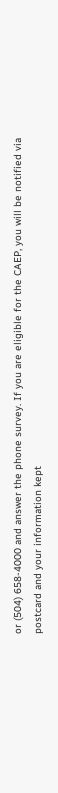or (504) 658-4000 and answer the phone survey. If you are eligible for the CAEP, you will be notified via postcard and your information kept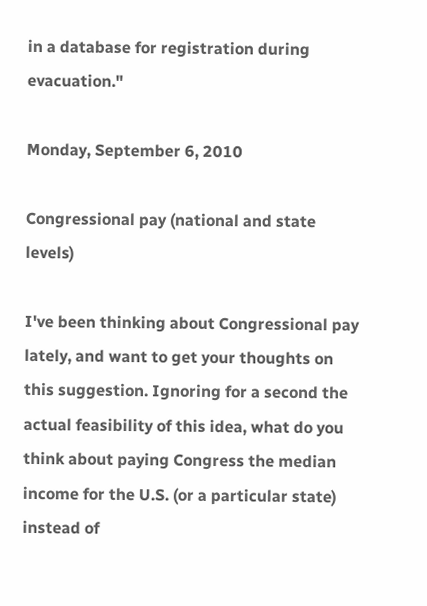in a database for registration during evacuation."

Monday, September 6, 2010

Congressional pay (national and state levels)

I've been thinking about Congressional pay lately, and want to get your thoughts on this suggestion. Ignoring for a second the actual feasibility of this idea, what do you think about paying Congress the median income for the U.S. (or a particular state) instead of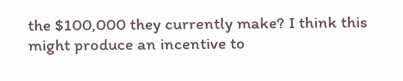the $100,000 they currently make? I think this might produce an incentive to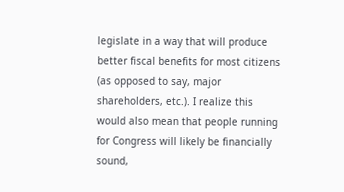legislate in a way that will produce better fiscal benefits for most citizens (as opposed to say, major shareholders, etc.). I realize this would also mean that people running for Congress will likely be financially sound,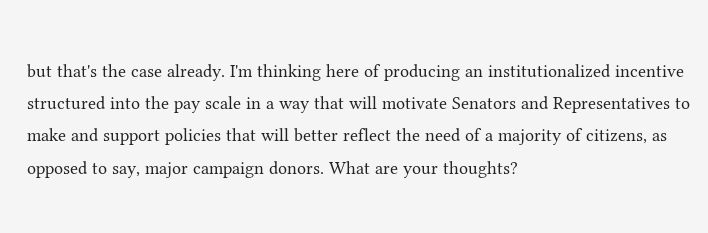but that's the case already. I'm thinking here of producing an institutionalized incentive structured into the pay scale in a way that will motivate Senators and Representatives to make and support policies that will better reflect the need of a majority of citizens, as opposed to say, major campaign donors. What are your thoughts?